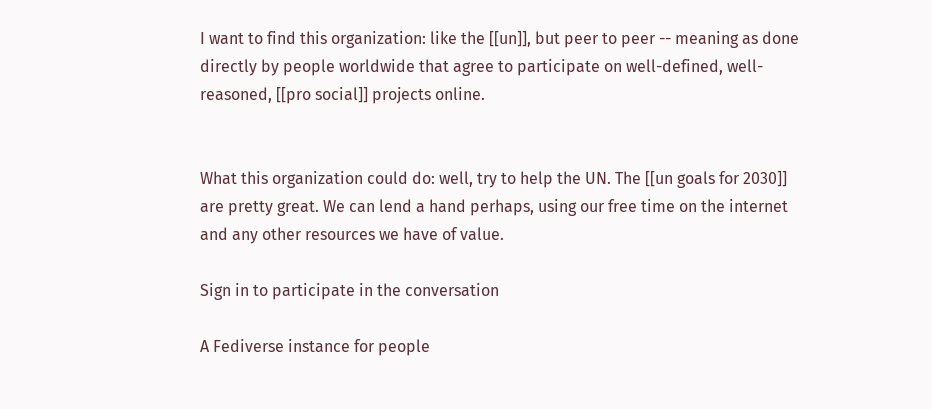I want to find this organization: like the [[un]], but peer to peer -- meaning as done directly by people worldwide that agree to participate on well-defined, well-reasoned, [[pro social]] projects online.


What this organization could do: well, try to help the UN. The [[un goals for 2030]] are pretty great. We can lend a hand perhaps, using our free time on the internet and any other resources we have of value.

Sign in to participate in the conversation

A Fediverse instance for people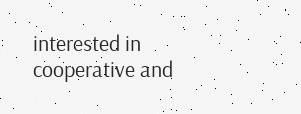interested in cooperative and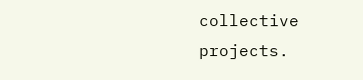collective projects.